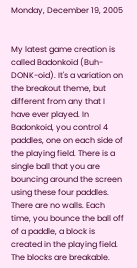Monday, December 19, 2005


My latest game creation is called Badonkoid (Buh-DONK-oid). It's a variation on the breakout theme, but different from any that I have ever played. In Badonkoid, you control 4 paddles, one on each side of the playing field. There is a single ball that you are bouncing around the screen using these four paddles. There are no walls. Each time, you bounce the ball off of a paddle, a block is created in the playing field. The blocks are breakable.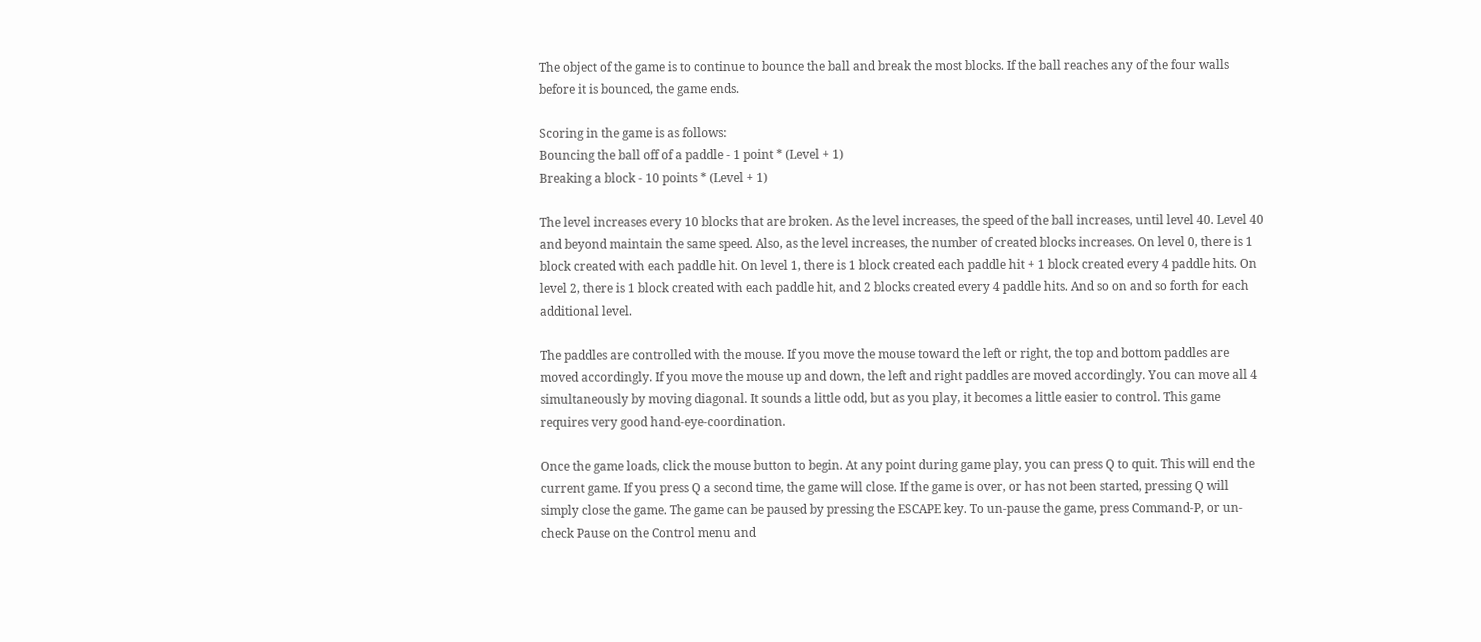The object of the game is to continue to bounce the ball and break the most blocks. If the ball reaches any of the four walls before it is bounced, the game ends.

Scoring in the game is as follows:
Bouncing the ball off of a paddle - 1 point * (Level + 1)
Breaking a block - 10 points * (Level + 1)

The level increases every 10 blocks that are broken. As the level increases, the speed of the ball increases, until level 40. Level 40 and beyond maintain the same speed. Also, as the level increases, the number of created blocks increases. On level 0, there is 1 block created with each paddle hit. On level 1, there is 1 block created each paddle hit + 1 block created every 4 paddle hits. On level 2, there is 1 block created with each paddle hit, and 2 blocks created every 4 paddle hits. And so on and so forth for each additional level.

The paddles are controlled with the mouse. If you move the mouse toward the left or right, the top and bottom paddles are moved accordingly. If you move the mouse up and down, the left and right paddles are moved accordingly. You can move all 4 simultaneously by moving diagonal. It sounds a little odd, but as you play, it becomes a little easier to control. This game requires very good hand-eye-coordination.

Once the game loads, click the mouse button to begin. At any point during game play, you can press Q to quit. This will end the current game. If you press Q a second time, the game will close. If the game is over, or has not been started, pressing Q will simply close the game. The game can be paused by pressing the ESCAPE key. To un-pause the game, press Command-P, or un-check Pause on the Control menu and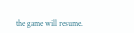the game will resume.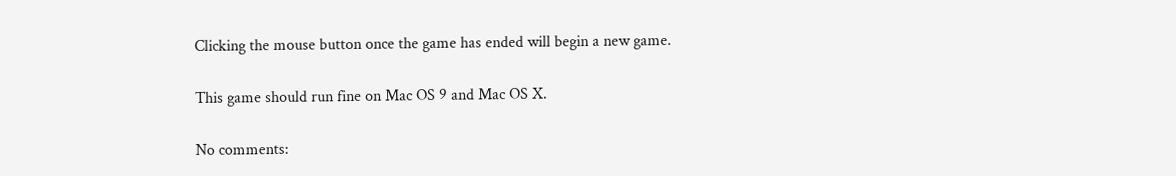Clicking the mouse button once the game has ended will begin a new game.

This game should run fine on Mac OS 9 and Mac OS X.

No comments: